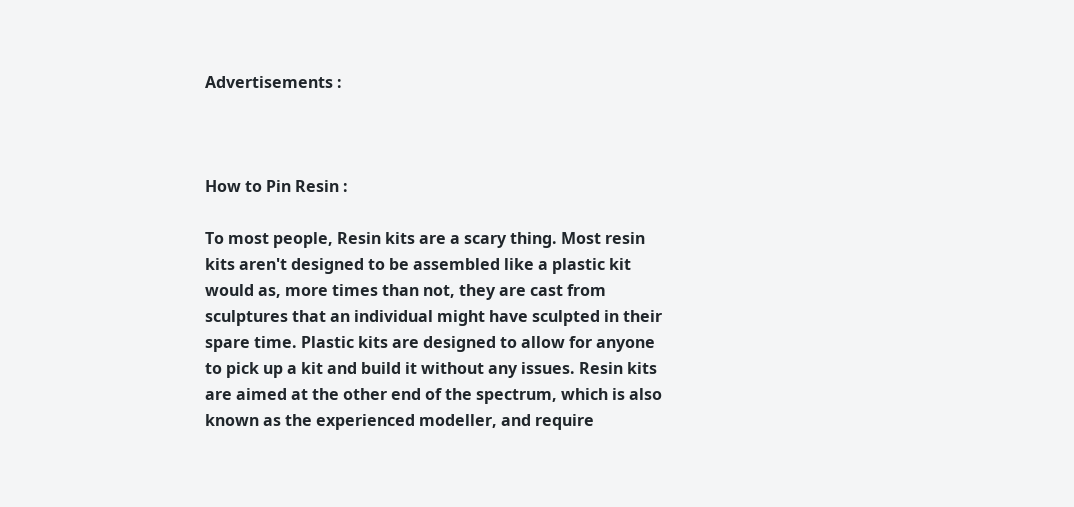Advertisements :



How to Pin Resin :

To most people, Resin kits are a scary thing. Most resin kits aren't designed to be assembled like a plastic kit would as, more times than not, they are cast from sculptures that an individual might have sculpted in their spare time. Plastic kits are designed to allow for anyone to pick up a kit and build it without any issues. Resin kits are aimed at the other end of the spectrum, which is also known as the experienced modeller, and require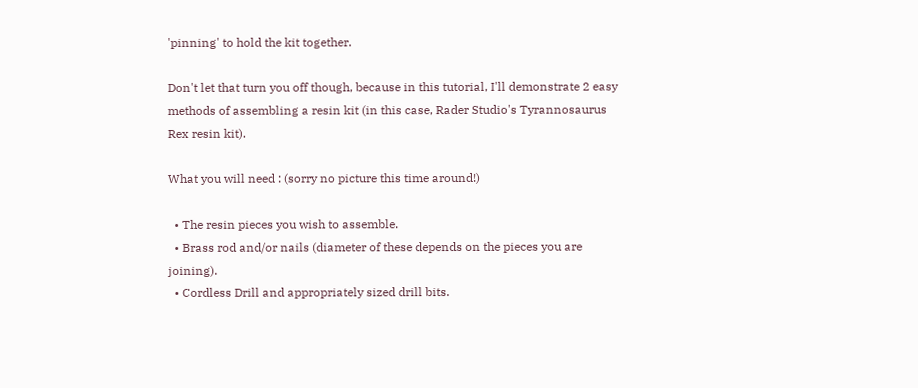'pinning' to hold the kit together.

Don't let that turn you off though, because in this tutorial, I'll demonstrate 2 easy methods of assembling a resin kit (in this case, Rader Studio's Tyrannosaurus Rex resin kit).

What you will need : (sorry no picture this time around!)

  • The resin pieces you wish to assemble.
  • Brass rod and/or nails (diameter of these depends on the pieces you are joining).
  • Cordless Drill and appropriately sized drill bits.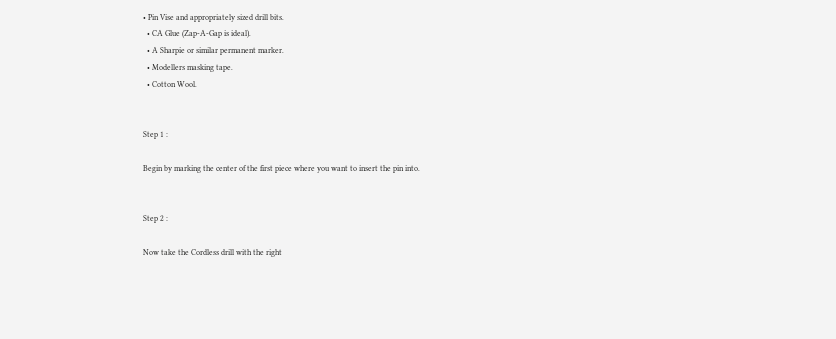• Pin Vise and appropriately sized drill bits.
  • CA Glue (Zap-A-Gap is ideal).
  • A Sharpie or similar permanent marker.
  • Modellers masking tape.
  • Cotton Wool.


Step 1 :

Begin by marking the center of the first piece where you want to insert the pin into.


Step 2 :

Now take the Cordless drill with the right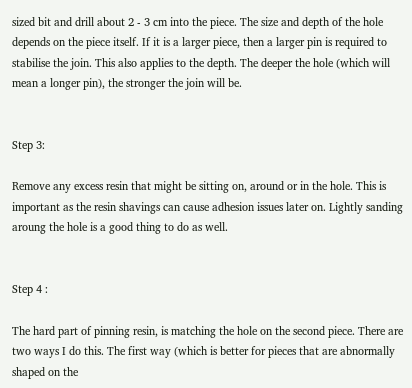sized bit and drill about 2 - 3 cm into the piece. The size and depth of the hole depends on the piece itself. If it is a larger piece, then a larger pin is required to stabilise the join. This also applies to the depth. The deeper the hole (which will mean a longer pin), the stronger the join will be.


Step 3:

Remove any excess resin that might be sitting on, around or in the hole. This is important as the resin shavings can cause adhesion issues later on. Lightly sanding aroung the hole is a good thing to do as well.


Step 4 :

The hard part of pinning resin, is matching the hole on the second piece. There are two ways I do this. The first way (which is better for pieces that are abnormally shaped on the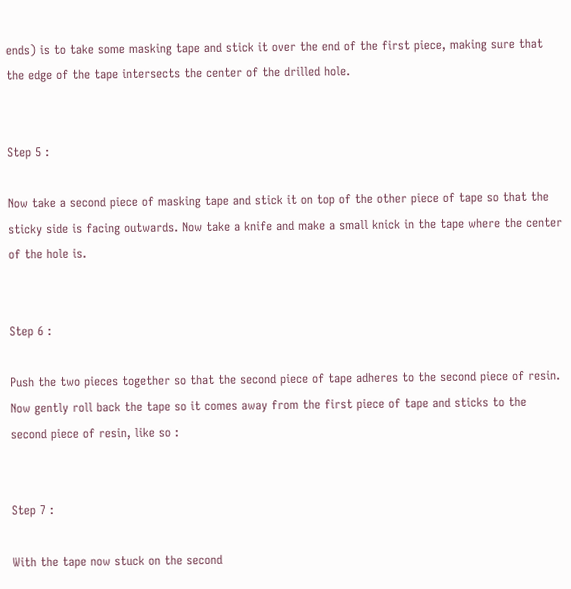ends) is to take some masking tape and stick it over the end of the first piece, making sure that the edge of the tape intersects the center of the drilled hole.


Step 5 :

Now take a second piece of masking tape and stick it on top of the other piece of tape so that the sticky side is facing outwards. Now take a knife and make a small knick in the tape where the center of the hole is.


Step 6 :

Push the two pieces together so that the second piece of tape adheres to the second piece of resin. Now gently roll back the tape so it comes away from the first piece of tape and sticks to the second piece of resin, like so :


Step 7 :

With the tape now stuck on the second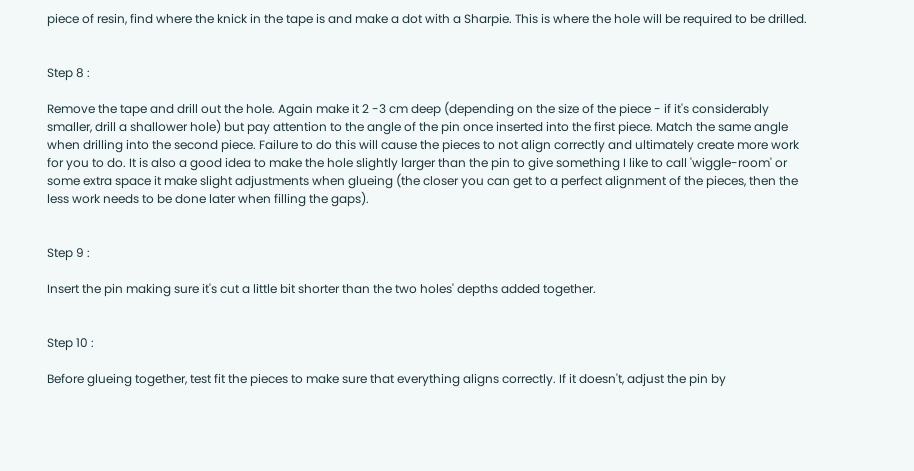piece of resin, find where the knick in the tape is and make a dot with a Sharpie. This is where the hole will be required to be drilled.


Step 8 :

Remove the tape and drill out the hole. Again make it 2 -3 cm deep (depending on the size of the piece - if it's considerably smaller, drill a shallower hole) but pay attention to the angle of the pin once inserted into the first piece. Match the same angle when drilling into the second piece. Failure to do this will cause the pieces to not align correctly and ultimately create more work for you to do. It is also a good idea to make the hole slightly larger than the pin to give something I like to call 'wiggle-room' or some extra space it make slight adjustments when glueing (the closer you can get to a perfect alignment of the pieces, then the less work needs to be done later when filling the gaps).


Step 9 :

Insert the pin making sure it's cut a little bit shorter than the two holes' depths added together.


Step 10 :

Before glueing together, test fit the pieces to make sure that everything aligns correctly. If it doesn't, adjust the pin by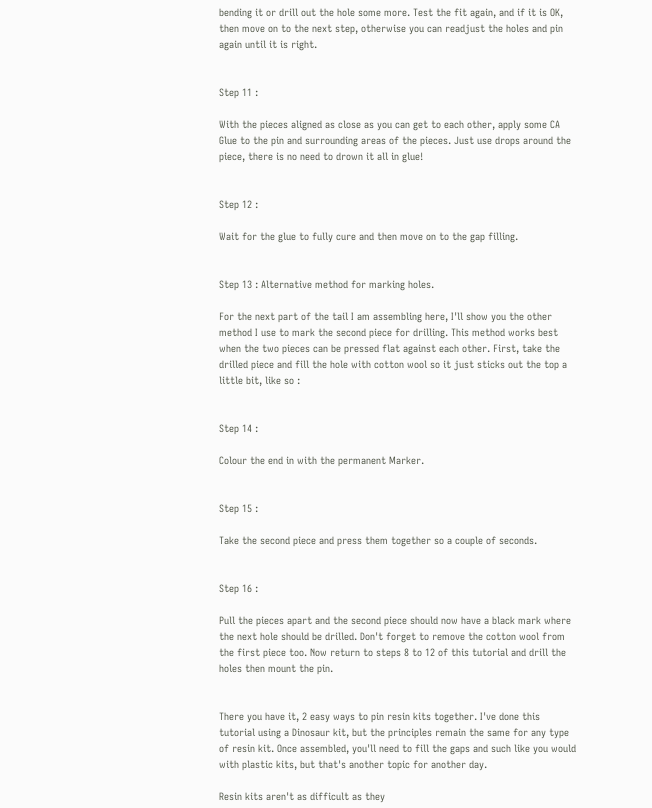bending it or drill out the hole some more. Test the fit again, and if it is OK, then move on to the next step, otherwise you can readjust the holes and pin again until it is right.


Step 11 :

With the pieces aligned as close as you can get to each other, apply some CA Glue to the pin and surrounding areas of the pieces. Just use drops around the piece, there is no need to drown it all in glue!


Step 12 :

Wait for the glue to fully cure and then move on to the gap filling.


Step 13 : Alternative method for marking holes.

For the next part of the tail I am assembling here, I'll show you the other method I use to mark the second piece for drilling. This method works best when the two pieces can be pressed flat against each other. First, take the drilled piece and fill the hole with cotton wool so it just sticks out the top a little bit, like so :


Step 14 :

Colour the end in with the permanent Marker.


Step 15 :

Take the second piece and press them together so a couple of seconds.


Step 16 :

Pull the pieces apart and the second piece should now have a black mark where the next hole should be drilled. Don't forget to remove the cotton wool from the first piece too. Now return to steps 8 to 12 of this tutorial and drill the holes then mount the pin.


There you have it, 2 easy ways to pin resin kits together. I've done this tutorial using a Dinosaur kit, but the principles remain the same for any type of resin kit. Once assembled, you'll need to fill the gaps and such like you would with plastic kits, but that's another topic for another day.

Resin kits aren't as difficult as they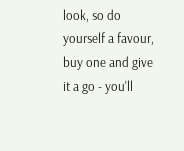look, so do yourself a favour, buy one and give it a go - you'll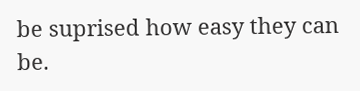be suprised how easy they can be.